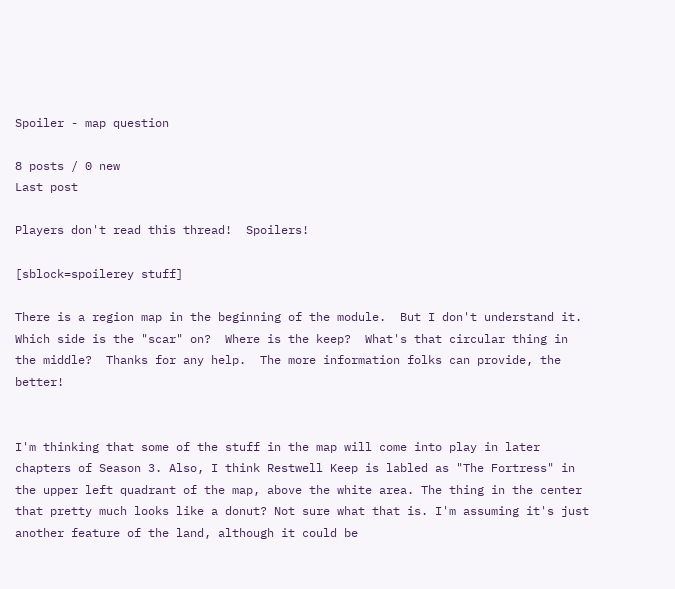Spoiler - map question

8 posts / 0 new
Last post

Players don't read this thread!  Spoilers!

[sblock=spoilerey stuff]

There is a region map in the beginning of the module.  But I don't understand it.  Which side is the "scar" on?  Where is the keep?  What's that circular thing in the middle?  Thanks for any help.  The more information folks can provide, the better!


I'm thinking that some of the stuff in the map will come into play in later chapters of Season 3. Also, I think Restwell Keep is labled as "The Fortress" in the upper left quadrant of the map, above the white area. The thing in the center that pretty much looks like a donut? Not sure what that is. I'm assuming it's just another feature of the land, although it could be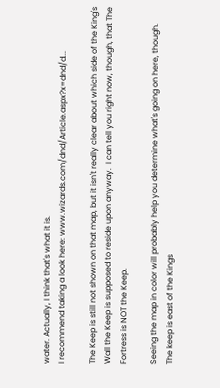water. Actually, I think that's what it is.
I recommend taking a look here: www.wizards.com/dnd/Article.aspx?x=dnd/d...

The Keep is still not shown on that map, but it isn't really clear about which side of the King's Wall the Keep is supposed to reside upon anyway.  I can tell you right now, though, that The Fortress is NOT the Keep.

Seeing the map in color will probably help you determine what's going on here, though.
The keep is east of the Kings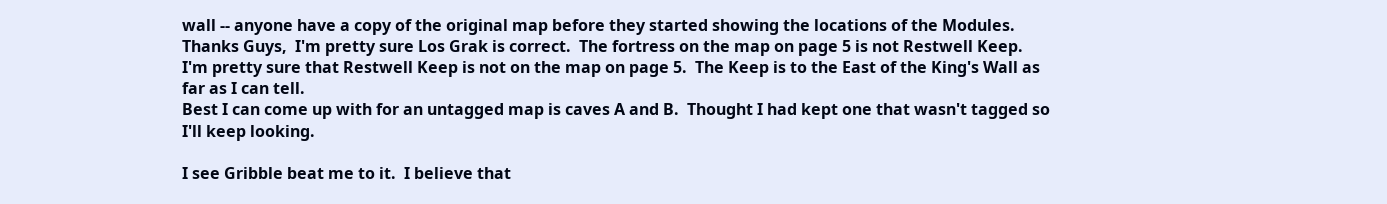wall -- anyone have a copy of the original map before they started showing the locations of the Modules.
Thanks Guys,  I'm pretty sure Los Grak is correct.  The fortress on the map on page 5 is not Restwell Keep.  I'm pretty sure that Restwell Keep is not on the map on page 5.  The Keep is to the East of the King's Wall as far as I can tell.
Best I can come up with for an untagged map is caves A and B.  Thought I had kept one that wasn't tagged so I'll keep looking.

I see Gribble beat me to it.  I believe that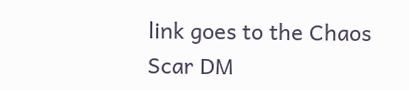link goes to the Chaos Scar DM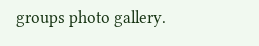groups photo gallery.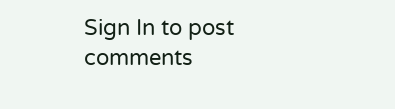Sign In to post comments